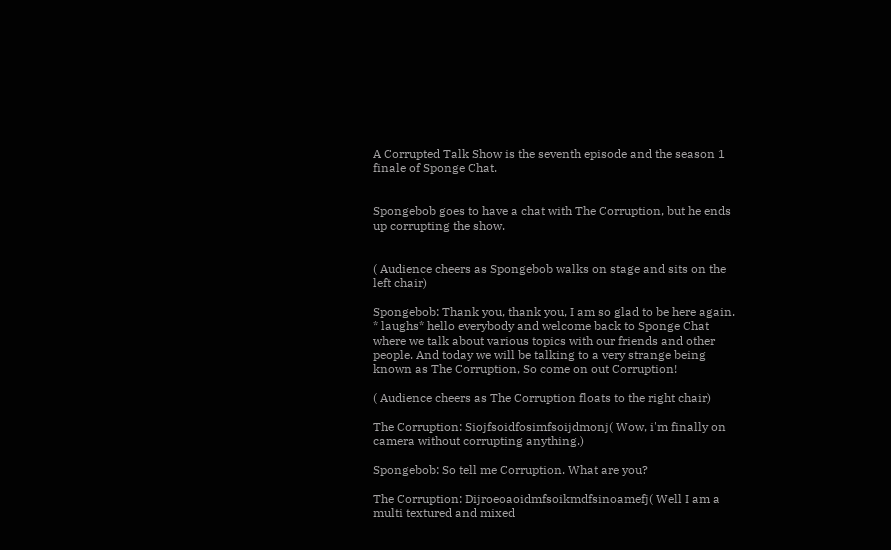A Corrupted Talk Show is the seventh episode and the season 1 finale of Sponge Chat.


Spongebob goes to have a chat with The Corruption, but he ends up corrupting the show.


( Audience cheers as Spongebob walks on stage and sits on the left chair)

Spongebob: Thank you, thank you, I am so glad to be here again. * laughs* hello everybody and welcome back to Sponge Chat where we talk about various topics with our friends and other people. And today we will be talking to a very strange being known as The Corruption, So come on out Corruption!

( Audience cheers as The Corruption floats to the right chair)

The Corruption: Siojfsoidfosimfsoijdmonj( Wow, i'm finally on camera without corrupting anything.)

Spongebob: So tell me Corruption. What are you?

The Corruption: Dijroeoaoidmfsoikmdfsinoamefj( Well I am a multi textured and mixed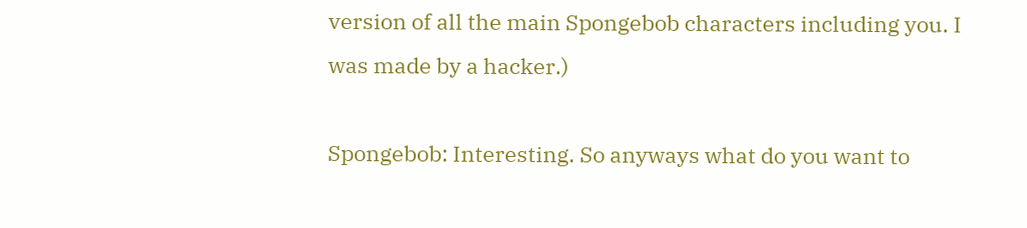version of all the main Spongebob characters including you. I was made by a hacker.)

Spongebob: Interesting. So anyways what do you want to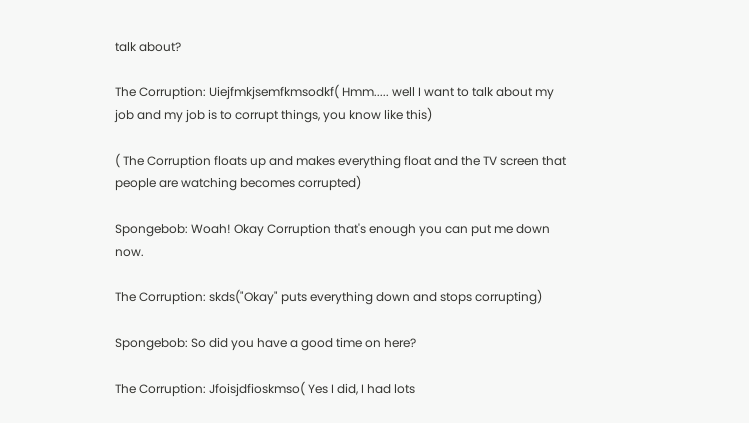talk about?

The Corruption: Uiejfmkjsemfkmsodkf( Hmm..... well I want to talk about my job and my job is to corrupt things, you know like this)

( The Corruption floats up and makes everything float and the TV screen that people are watching becomes corrupted)

Spongebob: Woah! Okay Corruption that's enough you can put me down now.

The Corruption: skds("Okay" puts everything down and stops corrupting)

Spongebob: So did you have a good time on here?

The Corruption: Jfoisjdfioskmso( Yes I did, I had lots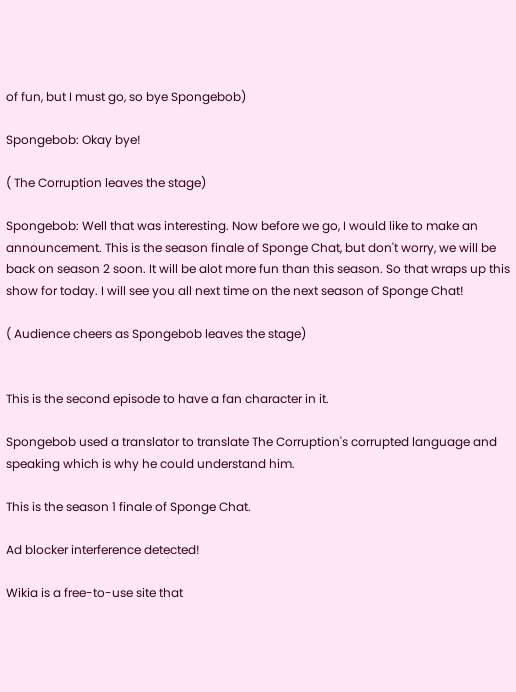of fun, but I must go, so bye Spongebob)

Spongebob: Okay bye!

( The Corruption leaves the stage)

Spongebob: Well that was interesting. Now before we go, I would like to make an announcement. This is the season finale of Sponge Chat, but don't worry, we will be back on season 2 soon. It will be alot more fun than this season. So that wraps up this show for today. I will see you all next time on the next season of Sponge Chat!

( Audience cheers as Spongebob leaves the stage)


This is the second episode to have a fan character in it.

Spongebob used a translator to translate The Corruption's corrupted language and speaking which is why he could understand him.

This is the season 1 finale of Sponge Chat.

Ad blocker interference detected!

Wikia is a free-to-use site that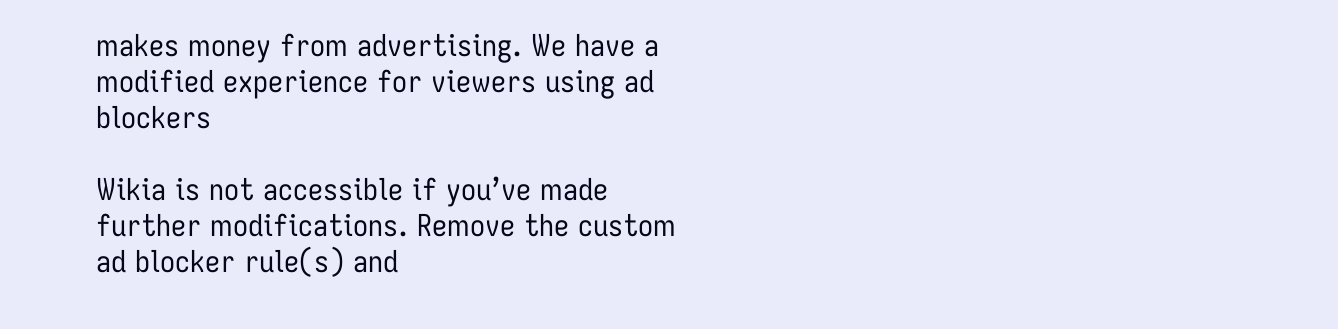makes money from advertising. We have a modified experience for viewers using ad blockers

Wikia is not accessible if you’ve made further modifications. Remove the custom ad blocker rule(s) and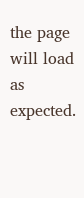the page will load as expected.